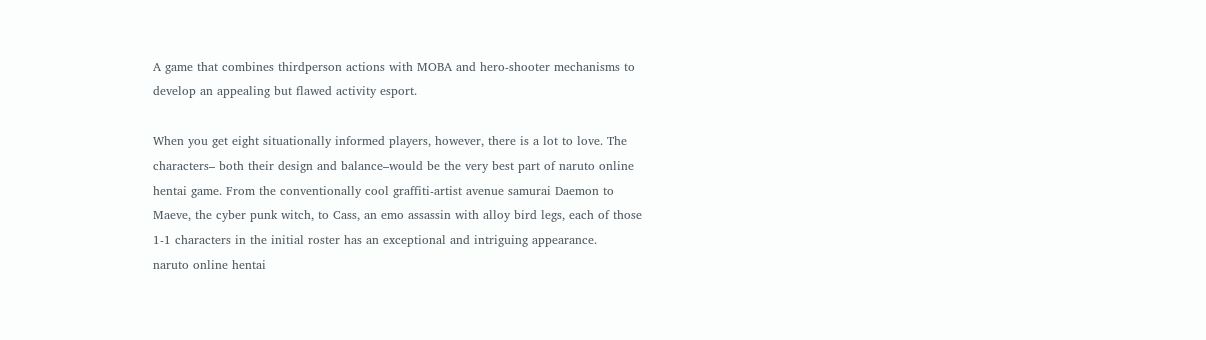A game that combines thirdperson actions with MOBA and hero-shooter mechanisms to develop an appealing but flawed activity esport.

When you get eight situationally informed players, however, there is a lot to love. The characters– both their design and balance–would be the very best part of naruto online hentai game. From the conventionally cool graffiti-artist avenue samurai Daemon to Maeve, the cyber punk witch, to Cass, an emo assassin with alloy bird legs, each of those 1-1 characters in the initial roster has an exceptional and intriguing appearance.
naruto online hentai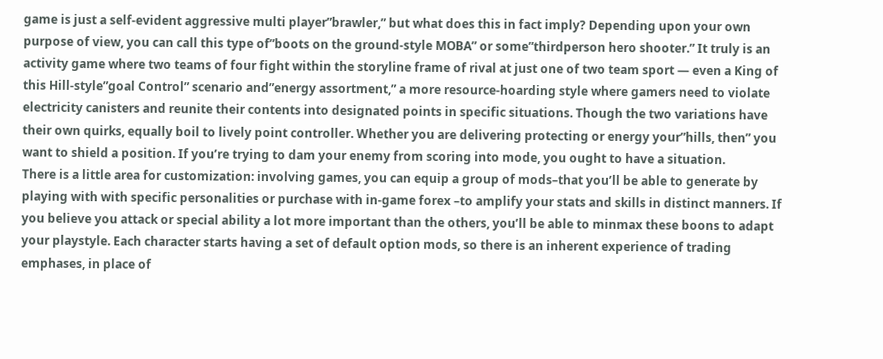game is just a self-evident aggressive multi player”brawler,” but what does this in fact imply? Depending upon your own purpose of view, you can call this type of”boots on the ground-style MOBA” or some”thirdperson hero shooter.” It truly is an activity game where two teams of four fight within the storyline frame of rival at just one of two team sport — even a King of this Hill-style”goal Control” scenario and”energy assortment,” a more resource-hoarding style where gamers need to violate electricity canisters and reunite their contents into designated points in specific situations. Though the two variations have their own quirks, equally boil to lively point controller. Whether you are delivering protecting or energy your”hills, then” you want to shield a position. If you’re trying to dam your enemy from scoring into mode, you ought to have a situation.
There is a little area for customization: involving games, you can equip a group of mods–that you’ll be able to generate by playing with with specific personalities or purchase with in-game forex –to amplify your stats and skills in distinct manners. If you believe you attack or special ability a lot more important than the others, you’ll be able to minmax these boons to adapt your playstyle. Each character starts having a set of default option mods, so there is an inherent experience of trading emphases, in place of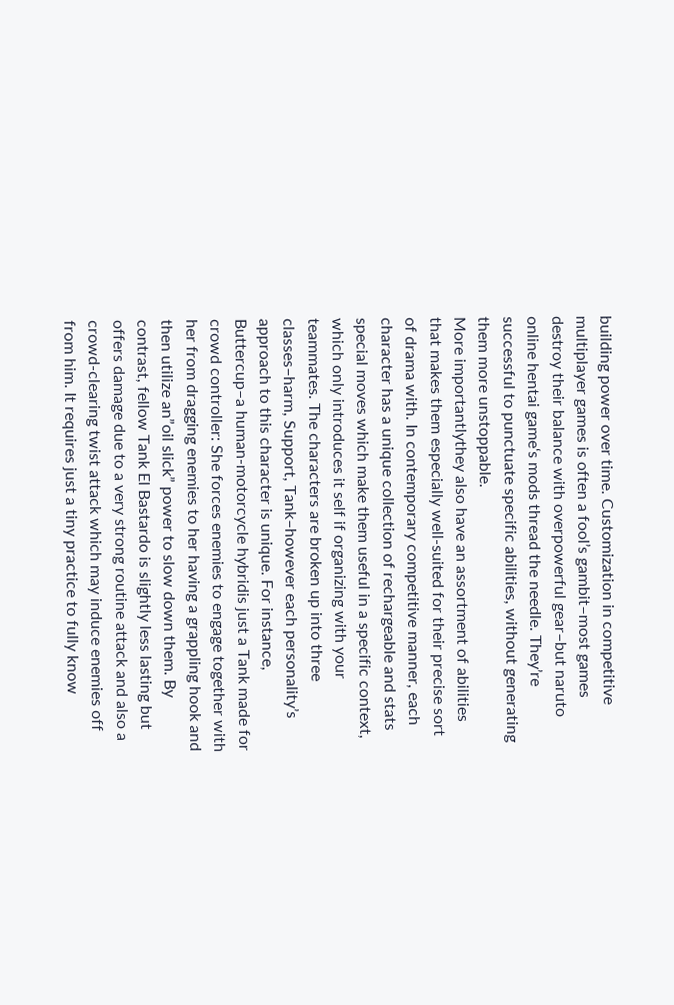building power over time. Customization in competitive multiplayer games is often a fool’s gambit–most games destroy their balance with overpowerful gear–but naruto online hentai game‘s mods thread the needle. They’re successful to punctuate specific abilities, without generating them more unstoppable.
More importantlythey also have an assortment of abilities that makes them especially well-suited for their precise sort of drama with. In contemporary competitive manner, each character has a unique collection of rechargeable and stats special moves which make them useful in a specific context, which only introduces it self if organizing with your teammates. The characters are broken up into three classes–harm, Support, Tank–however each personality’s approach to this character is unique. For instance, Buttercup–a human-motorcycle hybridis just a Tank made for crowd controller: She forces enemies to engage together with her from dragging enemies to her having a grappling hook and then utilize an”oil slick” power to slow down them. By contrast, fellow Tank El Bastardo is slightly less lasting but offers damage due to a very strong routine attack and also a crowd-clearing twist attack which may induce enemies off from him. It requires just a tiny practice to fully know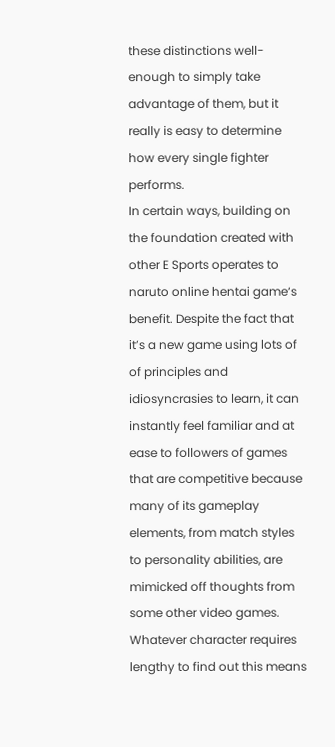these distinctions well-enough to simply take advantage of them, but it really is easy to determine how every single fighter performs.
In certain ways, building on the foundation created with other E Sports operates to naruto online hentai game‘s benefit. Despite the fact that it’s a new game using lots of of principles and idiosyncrasies to learn, it can instantly feel familiar and at ease to followers of games that are competitive because many of its gameplay elements, from match styles to personality abilities, are mimicked off thoughts from some other video games. Whatever character requires lengthy to find out this means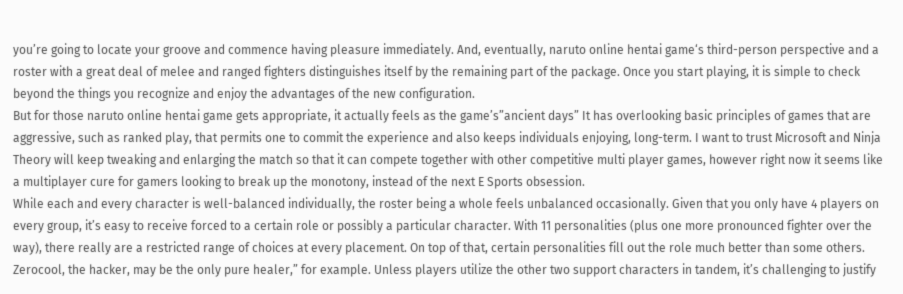you’re going to locate your groove and commence having pleasure immediately. And, eventually, naruto online hentai game‘s third-person perspective and a roster with a great deal of melee and ranged fighters distinguishes itself by the remaining part of the package. Once you start playing, it is simple to check beyond the things you recognize and enjoy the advantages of the new configuration.
But for those naruto online hentai game gets appropriate, it actually feels as the game’s”ancient days” It has overlooking basic principles of games that are aggressive, such as ranked play, that permits one to commit the experience and also keeps individuals enjoying, long-term. I want to trust Microsoft and Ninja Theory will keep tweaking and enlarging the match so that it can compete together with other competitive multi player games, however right now it seems like a multiplayer cure for gamers looking to break up the monotony, instead of the next E Sports obsession.
While each and every character is well-balanced individually, the roster being a whole feels unbalanced occasionally. Given that you only have 4 players on every group, it’s easy to receive forced to a certain role or possibly a particular character. With 11 personalities (plus one more pronounced fighter over the way), there really are a restricted range of choices at every placement. On top of that, certain personalities fill out the role much better than some others. Zerocool, the hacker, may be the only pure healer,” for example. Unless players utilize the other two support characters in tandem, it’s challenging to justify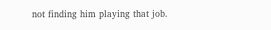not finding him playing that job.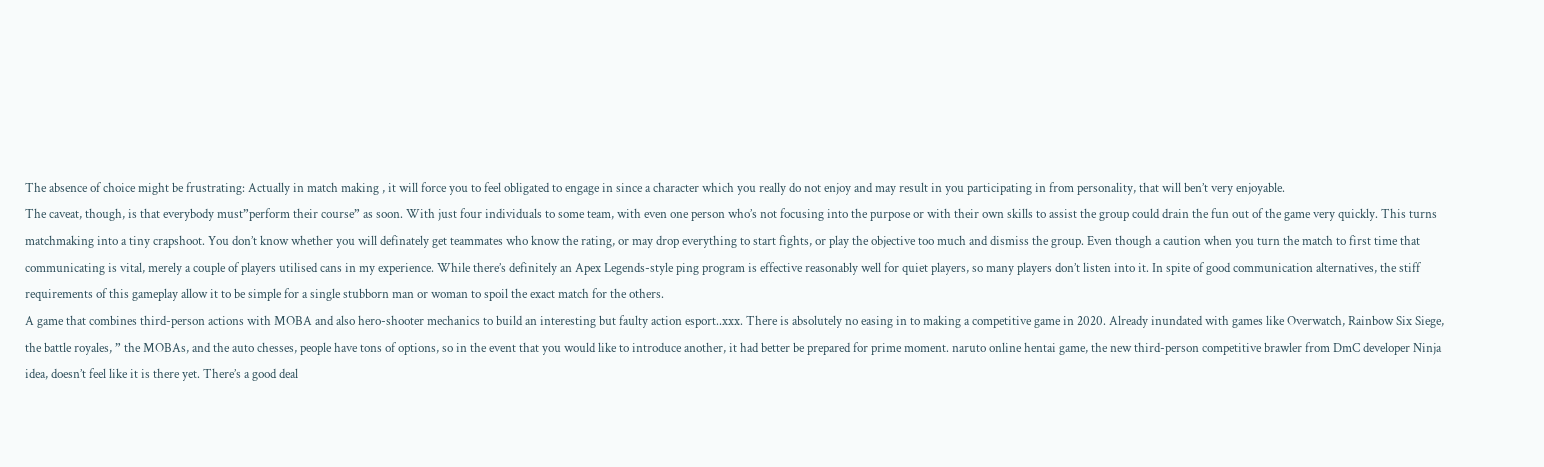The absence of choice might be frustrating: Actually in match making , it will force you to feel obligated to engage in since a character which you really do not enjoy and may result in you participating in from personality, that will ben’t very enjoyable.
The caveat, though, is that everybody must”perform their course” as soon. With just four individuals to some team, with even one person who’s not focusing into the purpose or with their own skills to assist the group could drain the fun out of the game very quickly. This turns matchmaking into a tiny crapshoot. You don’t know whether you will definately get teammates who know the rating, or may drop everything to start fights, or play the objective too much and dismiss the group. Even though a caution when you turn the match to first time that communicating is vital, merely a couple of players utilised cans in my experience. While there’s definitely an Apex Legends-style ping program is effective reasonably well for quiet players, so many players don’t listen into it. In spite of good communication alternatives, the stiff requirements of this gameplay allow it to be simple for a single stubborn man or woman to spoil the exact match for the others.
A game that combines third-person actions with MOBA and also hero-shooter mechanics to build an interesting but faulty action esport..xxx. There is absolutely no easing in to making a competitive game in 2020. Already inundated with games like Overwatch, Rainbow Six Siege, the battle royales, ” the MOBAs, and the auto chesses, people have tons of options, so in the event that you would like to introduce another, it had better be prepared for prime moment. naruto online hentai game, the new third-person competitive brawler from DmC developer Ninja idea, doesn’t feel like it is there yet. There’s a good deal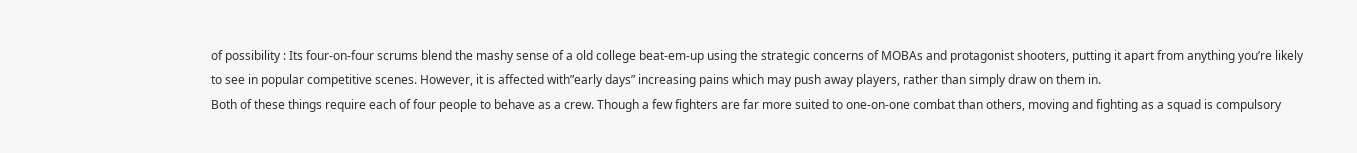of possibility : Its four-on-four scrums blend the mashy sense of a old college beat-em-up using the strategic concerns of MOBAs and protagonist shooters, putting it apart from anything you’re likely to see in popular competitive scenes. However, it is affected with”early days” increasing pains which may push away players, rather than simply draw on them in.
Both of these things require each of four people to behave as a crew. Though a few fighters are far more suited to one-on-one combat than others, moving and fighting as a squad is compulsory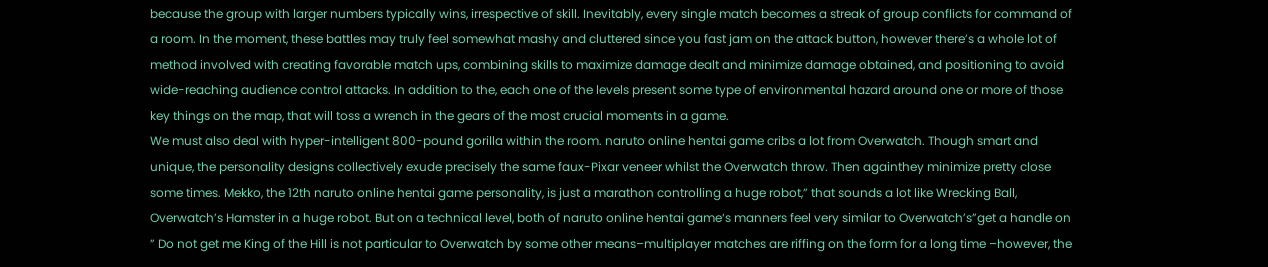because the group with larger numbers typically wins, irrespective of skill. Inevitably, every single match becomes a streak of group conflicts for command of a room. In the moment, these battles may truly feel somewhat mashy and cluttered since you fast jam on the attack button, however there’s a whole lot of method involved with creating favorable match ups, combining skills to maximize damage dealt and minimize damage obtained, and positioning to avoid wide-reaching audience control attacks. In addition to the, each one of the levels present some type of environmental hazard around one or more of those key things on the map, that will toss a wrench in the gears of the most crucial moments in a game.
We must also deal with hyper-intelligent 800-pound gorilla within the room. naruto online hentai game cribs a lot from Overwatch. Though smart and unique, the personality designs collectively exude precisely the same faux-Pixar veneer whilst the Overwatch throw. Then againthey minimize pretty close some times. Mekko, the 12th naruto online hentai game personality, is just a marathon controlling a huge robot,” that sounds a lot like Wrecking Ball, Overwatch’s Hamster in a huge robot. But on a technical level, both of naruto online hentai game‘s manners feel very similar to Overwatch’s”get a handle on ” Do not get me King of the Hill is not particular to Overwatch by some other means–multiplayer matches are riffing on the form for a long time –however, the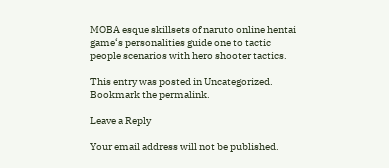MOBA esque skillsets of naruto online hentai game‘s personalities guide one to tactic people scenarios with hero shooter tactics.

This entry was posted in Uncategorized. Bookmark the permalink.

Leave a Reply

Your email address will not be published.